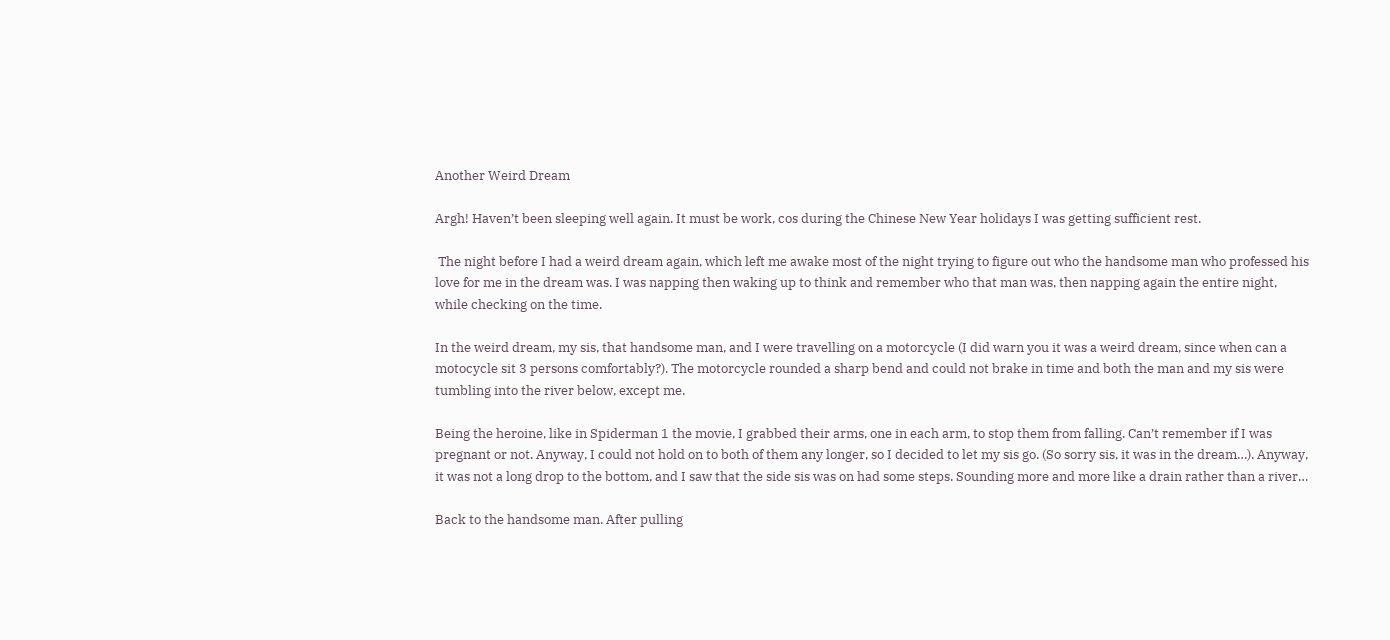Another Weird Dream

Argh! Haven’t been sleeping well again. It must be work, cos during the Chinese New Year holidays I was getting sufficient rest.

 The night before I had a weird dream again, which left me awake most of the night trying to figure out who the handsome man who professed his love for me in the dream was. I was napping then waking up to think and remember who that man was, then napping again the entire night, while checking on the time.

In the weird dream, my sis, that handsome man, and I were travelling on a motorcycle (I did warn you it was a weird dream, since when can a motocycle sit 3 persons comfortably?). The motorcycle rounded a sharp bend and could not brake in time and both the man and my sis were tumbling into the river below, except me.

Being the heroine, like in Spiderman 1 the movie, I grabbed their arms, one in each arm, to stop them from falling. Can’t remember if I was pregnant or not. Anyway, I could not hold on to both of them any longer, so I decided to let my sis go. (So sorry sis, it was in the dream…). Anyway, it was not a long drop to the bottom, and I saw that the side sis was on had some steps. Sounding more and more like a drain rather than a river…

Back to the handsome man. After pulling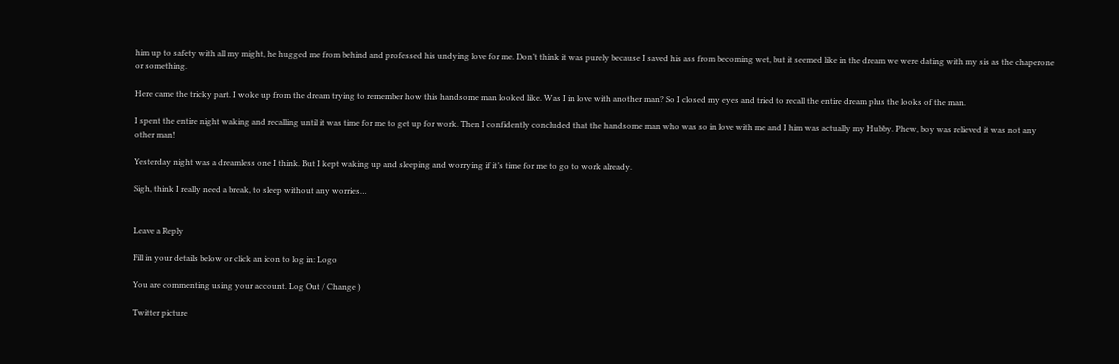him up to safety with all my might, he hugged me from behind and professed his undying love for me. Don’t think it was purely because I saved his ass from becoming wet, but it seemed like in the dream we were dating with my sis as the chaperone or something.

Here came the tricky part. I woke up from the dream trying to remember how this handsome man looked like. Was I in love with another man? So I closed my eyes and tried to recall the entire dream plus the looks of the man.

I spent the entire night waking and recalling until it was time for me to get up for work. Then I confidently concluded that the handsome man who was so in love with me and I him was actually my Hubby. Phew, boy was relieved it was not any other man!

Yesterday night was a dreamless one I think. But I kept waking up and sleeping and worrying if it’s time for me to go to work already.

Sigh, think I really need a break, to sleep without any worries…


Leave a Reply

Fill in your details below or click an icon to log in: Logo

You are commenting using your account. Log Out / Change )

Twitter picture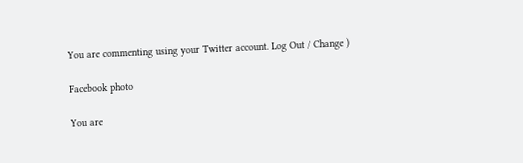You are commenting using your Twitter account. Log Out / Change )

Facebook photo

You are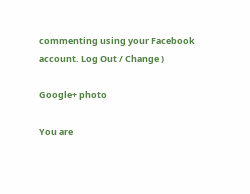commenting using your Facebook account. Log Out / Change )

Google+ photo

You are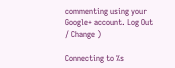commenting using your Google+ account. Log Out / Change )

Connecting to %s